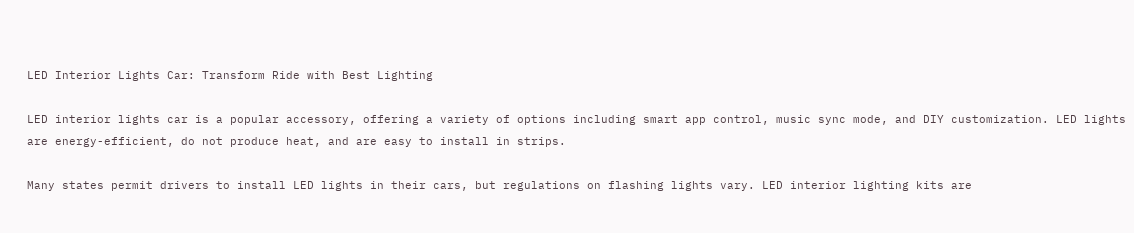LED Interior Lights Car: Transform Ride with Best Lighting

LED interior lights car is a popular accessory, offering a variety of options including smart app control, music sync mode, and DIY customization. LED lights are energy-efficient, do not produce heat, and are easy to install in strips.

Many states permit drivers to install LED lights in their cars, but regulations on flashing lights vary. LED interior lighting kits are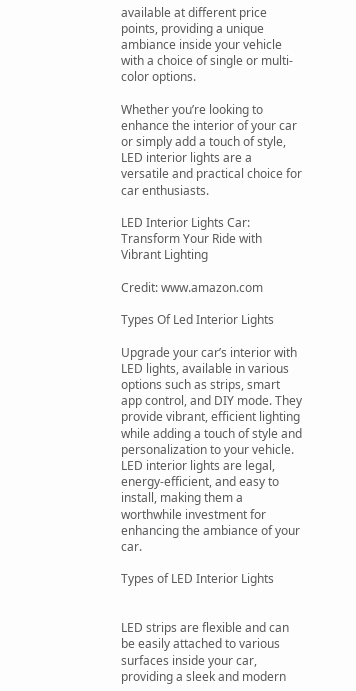available at different price points, providing a unique ambiance inside your vehicle with a choice of single or multi-color options.

Whether you’re looking to enhance the interior of your car or simply add a touch of style, LED interior lights are a versatile and practical choice for car enthusiasts.

LED Interior Lights Car: Transform Your Ride with Vibrant Lighting

Credit: www.amazon.com

Types Of Led Interior Lights

Upgrade your car’s interior with LED lights, available in various options such as strips, smart app control, and DIY mode. They provide vibrant, efficient lighting while adding a touch of style and personalization to your vehicle. LED interior lights are legal, energy-efficient, and easy to install, making them a worthwhile investment for enhancing the ambiance of your car.

Types of LED Interior Lights


LED strips are flexible and can be easily attached to various surfaces inside your car, providing a sleek and modern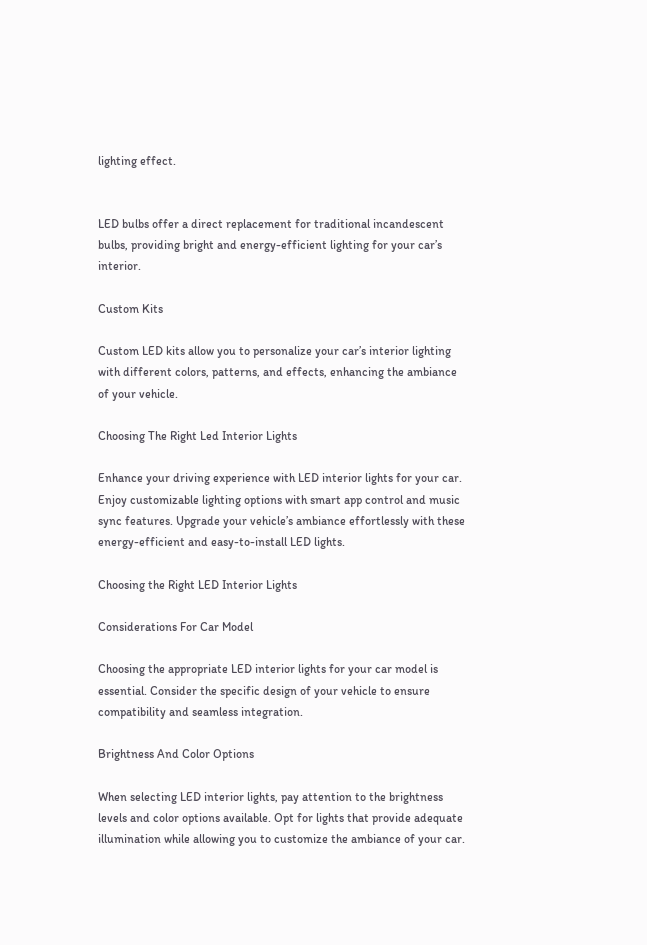lighting effect.


LED bulbs offer a direct replacement for traditional incandescent bulbs, providing bright and energy-efficient lighting for your car’s interior.

Custom Kits

Custom LED kits allow you to personalize your car’s interior lighting with different colors, patterns, and effects, enhancing the ambiance of your vehicle.

Choosing The Right Led Interior Lights

Enhance your driving experience with LED interior lights for your car. Enjoy customizable lighting options with smart app control and music sync features. Upgrade your vehicle’s ambiance effortlessly with these energy-efficient and easy-to-install LED lights.

Choosing the Right LED Interior Lights

Considerations For Car Model

Choosing the appropriate LED interior lights for your car model is essential. Consider the specific design of your vehicle to ensure compatibility and seamless integration.

Brightness And Color Options

When selecting LED interior lights, pay attention to the brightness levels and color options available. Opt for lights that provide adequate illumination while allowing you to customize the ambiance of your car.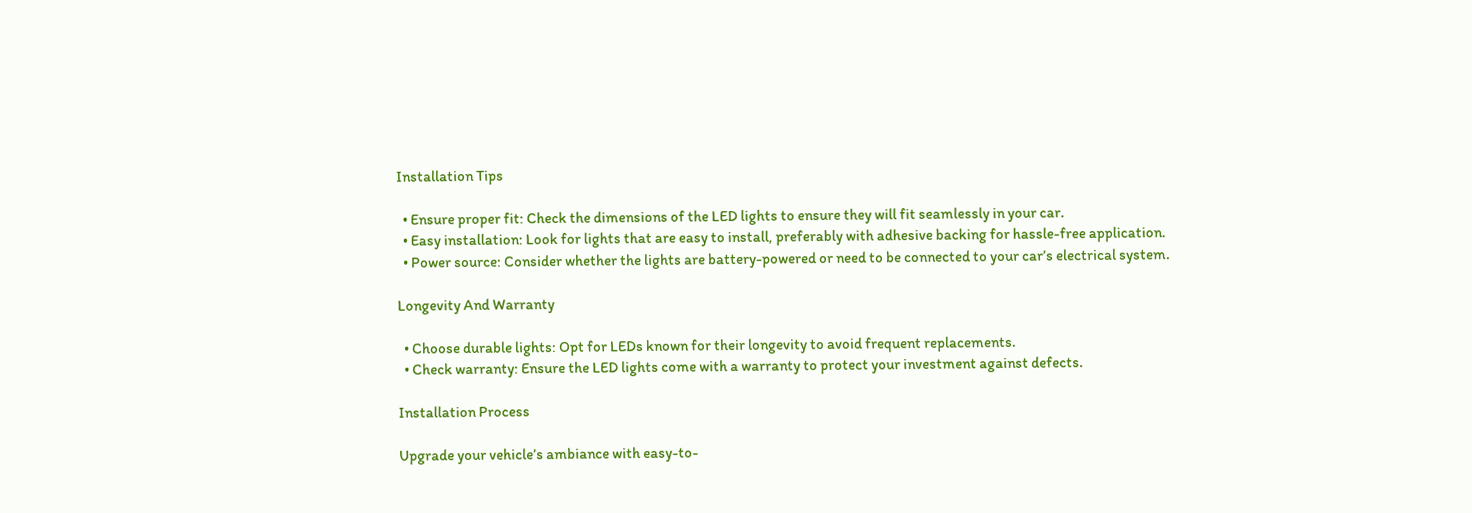Installation Tips

  • Ensure proper fit: Check the dimensions of the LED lights to ensure they will fit seamlessly in your car.
  • Easy installation: Look for lights that are easy to install, preferably with adhesive backing for hassle-free application.
  • Power source: Consider whether the lights are battery-powered or need to be connected to your car’s electrical system.

Longevity And Warranty

  • Choose durable lights: Opt for LEDs known for their longevity to avoid frequent replacements.
  • Check warranty: Ensure the LED lights come with a warranty to protect your investment against defects.

Installation Process

Upgrade your vehicle’s ambiance with easy-to-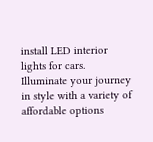install LED interior lights for cars. Illuminate your journey in style with a variety of affordable options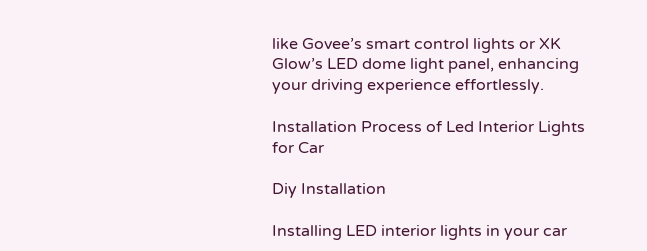like Govee’s smart control lights or XK Glow’s LED dome light panel, enhancing your driving experience effortlessly.

Installation Process of Led Interior Lights for Car

Diy Installation

Installing LED interior lights in your car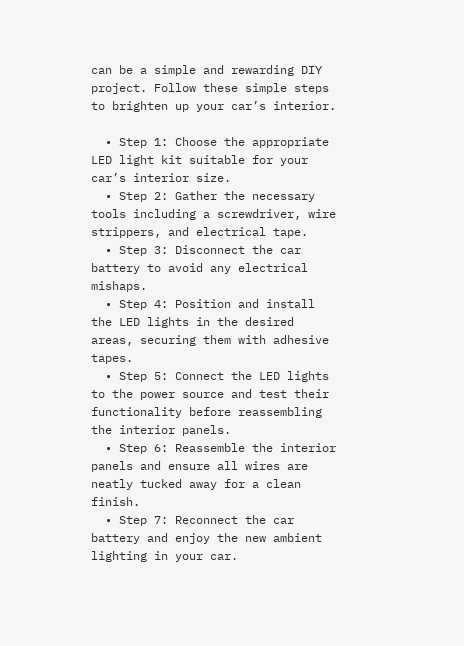can be a simple and rewarding DIY project. Follow these simple steps to brighten up your car’s interior.

  • Step 1: Choose the appropriate LED light kit suitable for your car’s interior size.
  • Step 2: Gather the necessary tools including a screwdriver, wire strippers, and electrical tape.
  • Step 3: Disconnect the car battery to avoid any electrical mishaps.
  • Step 4: Position and install the LED lights in the desired areas, securing them with adhesive tapes.
  • Step 5: Connect the LED lights to the power source and test their functionality before reassembling the interior panels.
  • Step 6: Reassemble the interior panels and ensure all wires are neatly tucked away for a clean finish.
  • Step 7: Reconnect the car battery and enjoy the new ambient lighting in your car.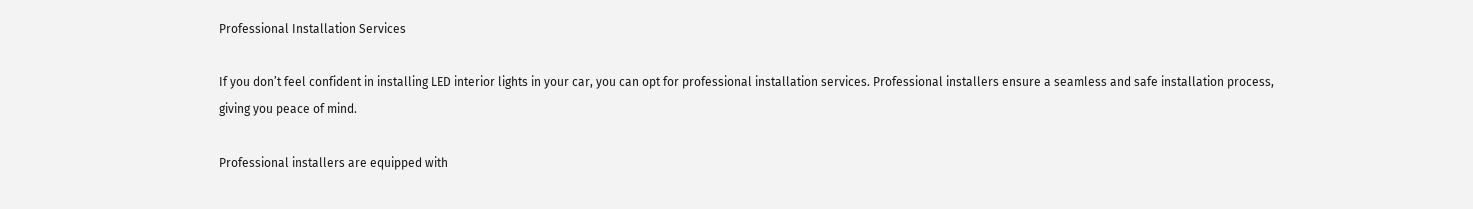Professional Installation Services

If you don’t feel confident in installing LED interior lights in your car, you can opt for professional installation services. Professional installers ensure a seamless and safe installation process, giving you peace of mind.

Professional installers are equipped with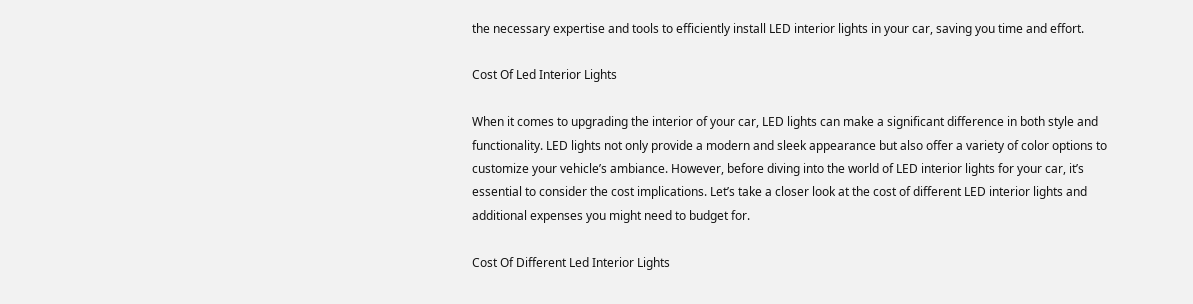the necessary expertise and tools to efficiently install LED interior lights in your car, saving you time and effort.

Cost Of Led Interior Lights

When it comes to upgrading the interior of your car, LED lights can make a significant difference in both style and functionality. LED lights not only provide a modern and sleek appearance but also offer a variety of color options to customize your vehicle’s ambiance. However, before diving into the world of LED interior lights for your car, it’s essential to consider the cost implications. Let’s take a closer look at the cost of different LED interior lights and additional expenses you might need to budget for.

Cost Of Different Led Interior Lights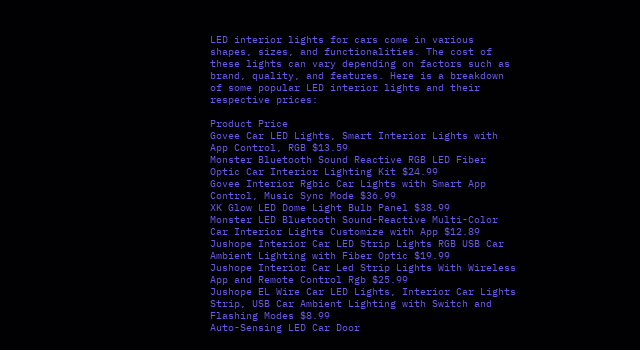LED interior lights for cars come in various shapes, sizes, and functionalities. The cost of these lights can vary depending on factors such as brand, quality, and features. Here is a breakdown of some popular LED interior lights and their respective prices:

Product Price
Govee Car LED Lights, Smart Interior Lights with App Control, RGB $13.59
Monster Bluetooth Sound Reactive RGB LED Fiber Optic Car Interior Lighting Kit $24.99
Govee Interior Rgbic Car Lights with Smart App Control, Music Sync Mode $36.99
XK Glow LED Dome Light Bulb Panel $38.99
Monster LED Bluetooth Sound-Reactive Multi-Color Car Interior Lights Customize with App $12.89
Jushope Interior Car LED Strip Lights RGB USB Car Ambient Lighting with Fiber Optic $19.99
Jushope Interior Car Led Strip Lights With Wireless App and Remote Control Rgb $25.99
Jushope EL Wire Car LED Lights, Interior Car Lights Strip, USB Car Ambient Lighting with Switch and Flashing Modes $8.99
Auto-Sensing LED Car Door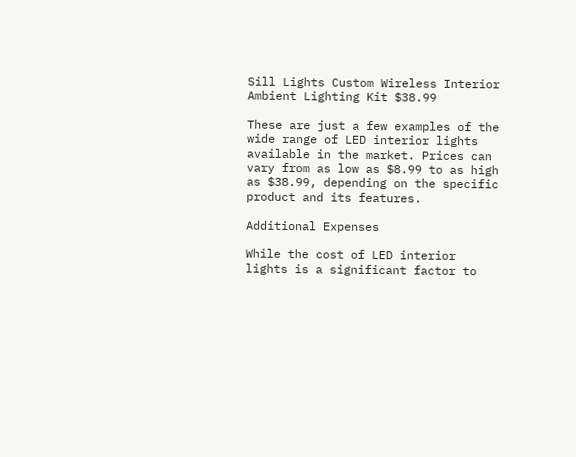Sill Lights Custom Wireless Interior Ambient Lighting Kit $38.99

These are just a few examples of the wide range of LED interior lights available in the market. Prices can vary from as low as $8.99 to as high as $38.99, depending on the specific product and its features.

Additional Expenses

While the cost of LED interior lights is a significant factor to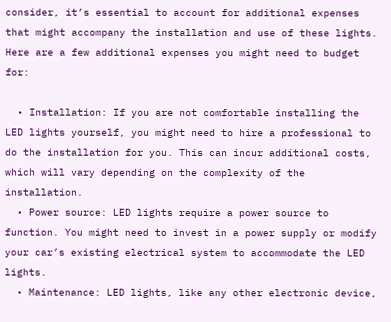consider, it’s essential to account for additional expenses that might accompany the installation and use of these lights. Here are a few additional expenses you might need to budget for:

  • Installation: If you are not comfortable installing the LED lights yourself, you might need to hire a professional to do the installation for you. This can incur additional costs, which will vary depending on the complexity of the installation.
  • Power source: LED lights require a power source to function. You might need to invest in a power supply or modify your car’s existing electrical system to accommodate the LED lights.
  • Maintenance: LED lights, like any other electronic device,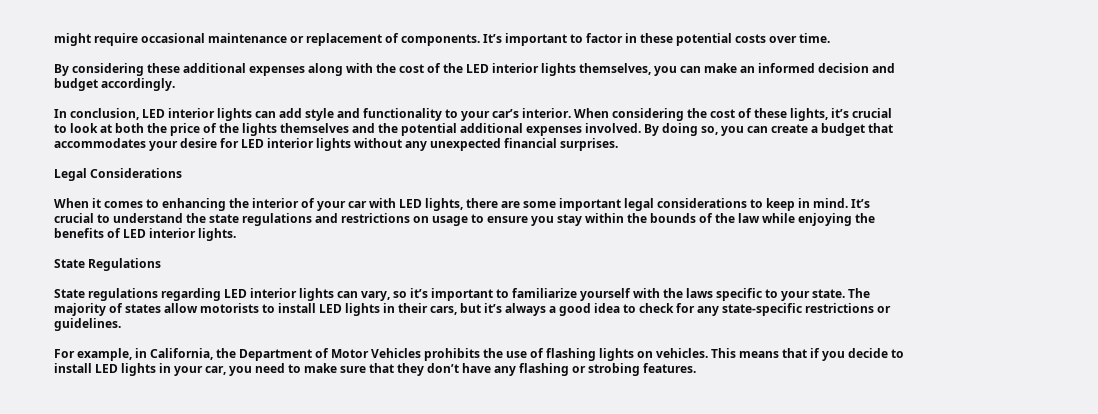might require occasional maintenance or replacement of components. It’s important to factor in these potential costs over time.

By considering these additional expenses along with the cost of the LED interior lights themselves, you can make an informed decision and budget accordingly.

In conclusion, LED interior lights can add style and functionality to your car’s interior. When considering the cost of these lights, it’s crucial to look at both the price of the lights themselves and the potential additional expenses involved. By doing so, you can create a budget that accommodates your desire for LED interior lights without any unexpected financial surprises.

Legal Considerations

When it comes to enhancing the interior of your car with LED lights, there are some important legal considerations to keep in mind. It’s crucial to understand the state regulations and restrictions on usage to ensure you stay within the bounds of the law while enjoying the benefits of LED interior lights.

State Regulations

State regulations regarding LED interior lights can vary, so it’s important to familiarize yourself with the laws specific to your state. The majority of states allow motorists to install LED lights in their cars, but it’s always a good idea to check for any state-specific restrictions or guidelines.

For example, in California, the Department of Motor Vehicles prohibits the use of flashing lights on vehicles. This means that if you decide to install LED lights in your car, you need to make sure that they don’t have any flashing or strobing features.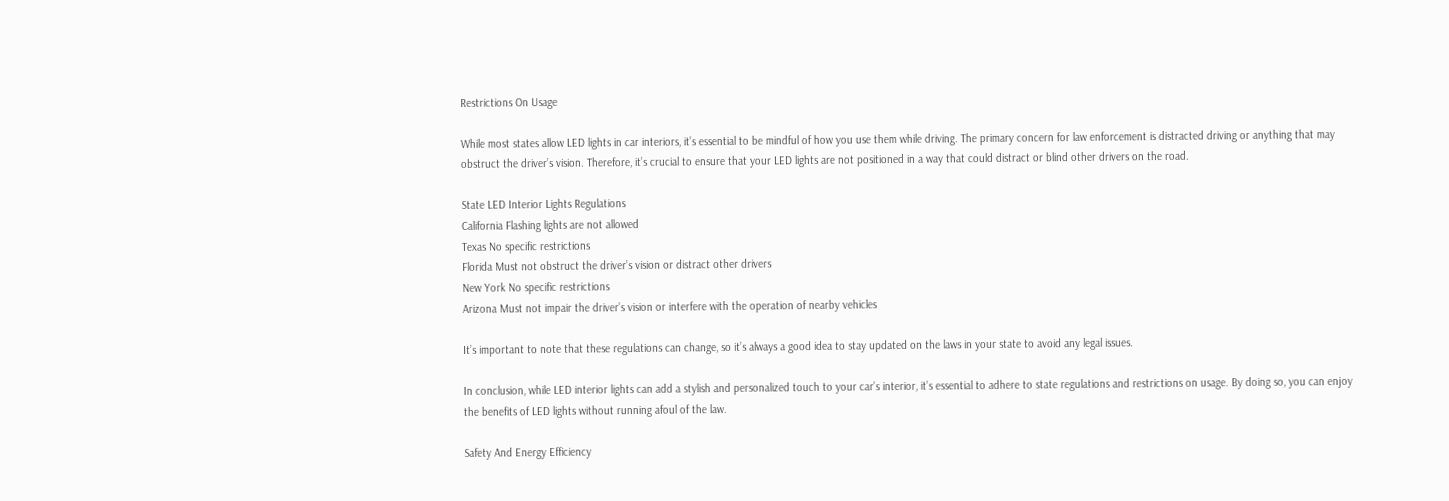Restrictions On Usage

While most states allow LED lights in car interiors, it’s essential to be mindful of how you use them while driving. The primary concern for law enforcement is distracted driving or anything that may obstruct the driver’s vision. Therefore, it’s crucial to ensure that your LED lights are not positioned in a way that could distract or blind other drivers on the road.

State LED Interior Lights Regulations
California Flashing lights are not allowed
Texas No specific restrictions
Florida Must not obstruct the driver’s vision or distract other drivers
New York No specific restrictions
Arizona Must not impair the driver’s vision or interfere with the operation of nearby vehicles

It’s important to note that these regulations can change, so it’s always a good idea to stay updated on the laws in your state to avoid any legal issues.

In conclusion, while LED interior lights can add a stylish and personalized touch to your car’s interior, it’s essential to adhere to state regulations and restrictions on usage. By doing so, you can enjoy the benefits of LED lights without running afoul of the law.

Safety And Energy Efficiency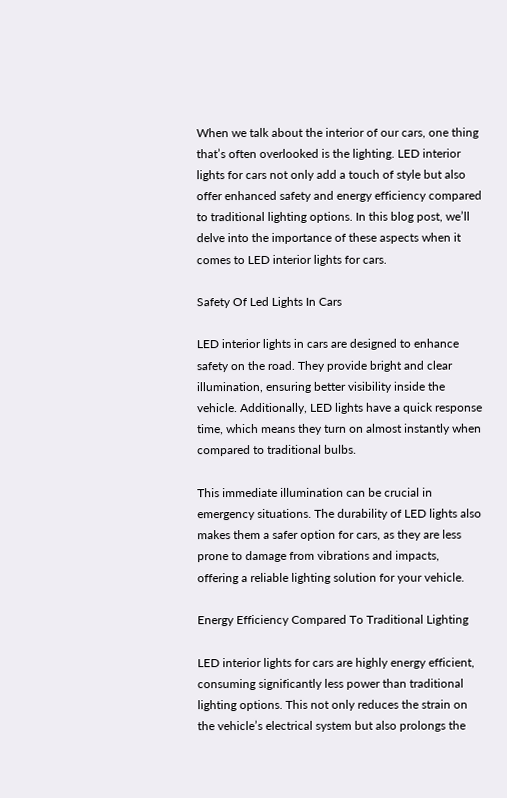When we talk about the interior of our cars, one thing that’s often overlooked is the lighting. LED interior lights for cars not only add a touch of style but also offer enhanced safety and energy efficiency compared to traditional lighting options. In this blog post, we’ll delve into the importance of these aspects when it comes to LED interior lights for cars.

Safety Of Led Lights In Cars

LED interior lights in cars are designed to enhance safety on the road. They provide bright and clear illumination, ensuring better visibility inside the vehicle. Additionally, LED lights have a quick response time, which means they turn on almost instantly when compared to traditional bulbs.

This immediate illumination can be crucial in emergency situations. The durability of LED lights also makes them a safer option for cars, as they are less prone to damage from vibrations and impacts, offering a reliable lighting solution for your vehicle.

Energy Efficiency Compared To Traditional Lighting

LED interior lights for cars are highly energy efficient, consuming significantly less power than traditional lighting options. This not only reduces the strain on the vehicle’s electrical system but also prolongs the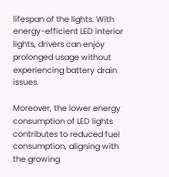lifespan of the lights. With energy-efficient LED interior lights, drivers can enjoy prolonged usage without experiencing battery drain issues.

Moreover, the lower energy consumption of LED lights contributes to reduced fuel consumption, aligning with the growing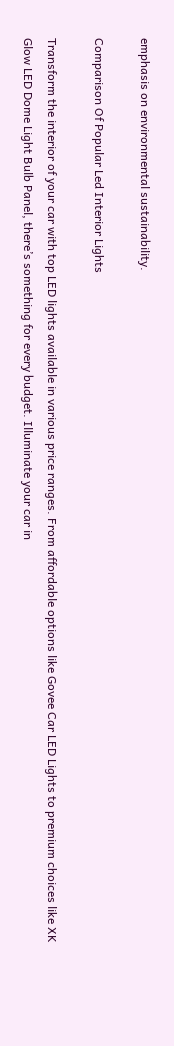emphasis on environmental sustainability.

Comparison Of Popular Led Interior Lights

Transform the interior of your car with top LED lights available in various price ranges. From affordable options like Govee Car LED Lights to premium choices like XK Glow LED Dome Light Bulb Panel, there’s something for every budget. Illuminate your car in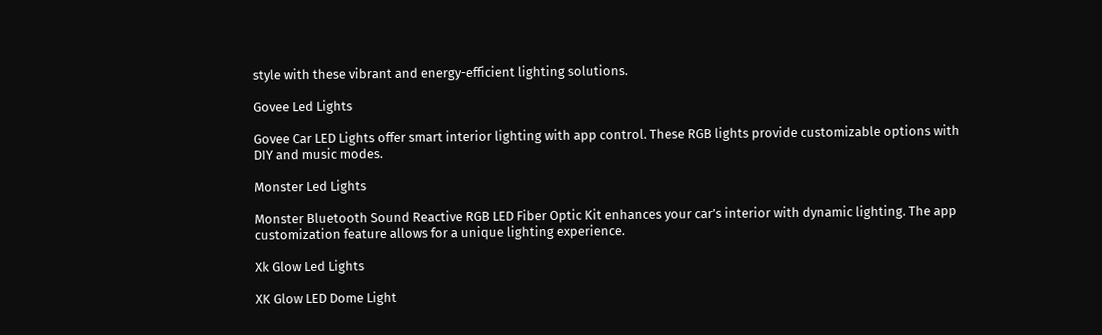style with these vibrant and energy-efficient lighting solutions.

Govee Led Lights

Govee Car LED Lights offer smart interior lighting with app control. These RGB lights provide customizable options with DIY and music modes.

Monster Led Lights

Monster Bluetooth Sound Reactive RGB LED Fiber Optic Kit enhances your car’s interior with dynamic lighting. The app customization feature allows for a unique lighting experience.

Xk Glow Led Lights

XK Glow LED Dome Light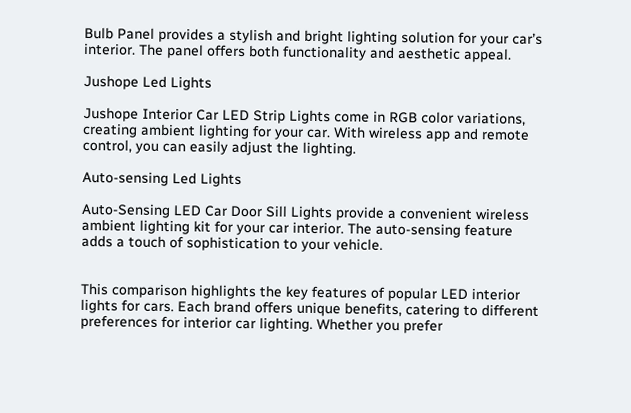Bulb Panel provides a stylish and bright lighting solution for your car’s interior. The panel offers both functionality and aesthetic appeal.

Jushope Led Lights

Jushope Interior Car LED Strip Lights come in RGB color variations, creating ambient lighting for your car. With wireless app and remote control, you can easily adjust the lighting.

Auto-sensing Led Lights

Auto-Sensing LED Car Door Sill Lights provide a convenient wireless ambient lighting kit for your car interior. The auto-sensing feature adds a touch of sophistication to your vehicle.


This comparison highlights the key features of popular LED interior lights for cars. Each brand offers unique benefits, catering to different preferences for interior car lighting. Whether you prefer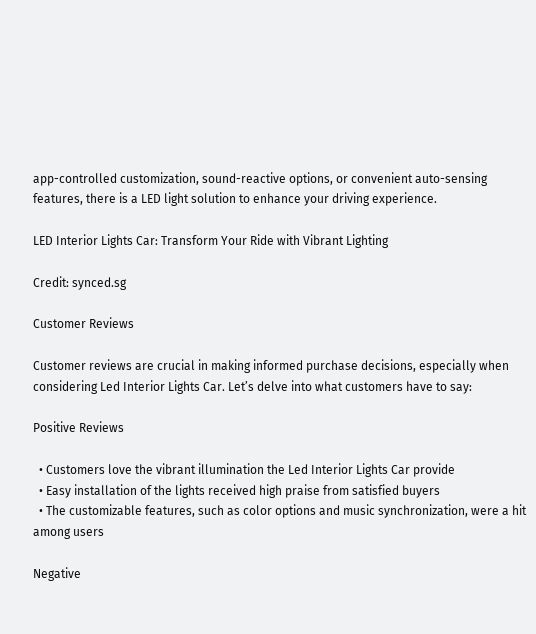app-controlled customization, sound-reactive options, or convenient auto-sensing features, there is a LED light solution to enhance your driving experience.

LED Interior Lights Car: Transform Your Ride with Vibrant Lighting

Credit: synced.sg

Customer Reviews

Customer reviews are crucial in making informed purchase decisions, especially when considering Led Interior Lights Car. Let’s delve into what customers have to say:

Positive Reviews

  • Customers love the vibrant illumination the Led Interior Lights Car provide
  • Easy installation of the lights received high praise from satisfied buyers
  • The customizable features, such as color options and music synchronization, were a hit among users

Negative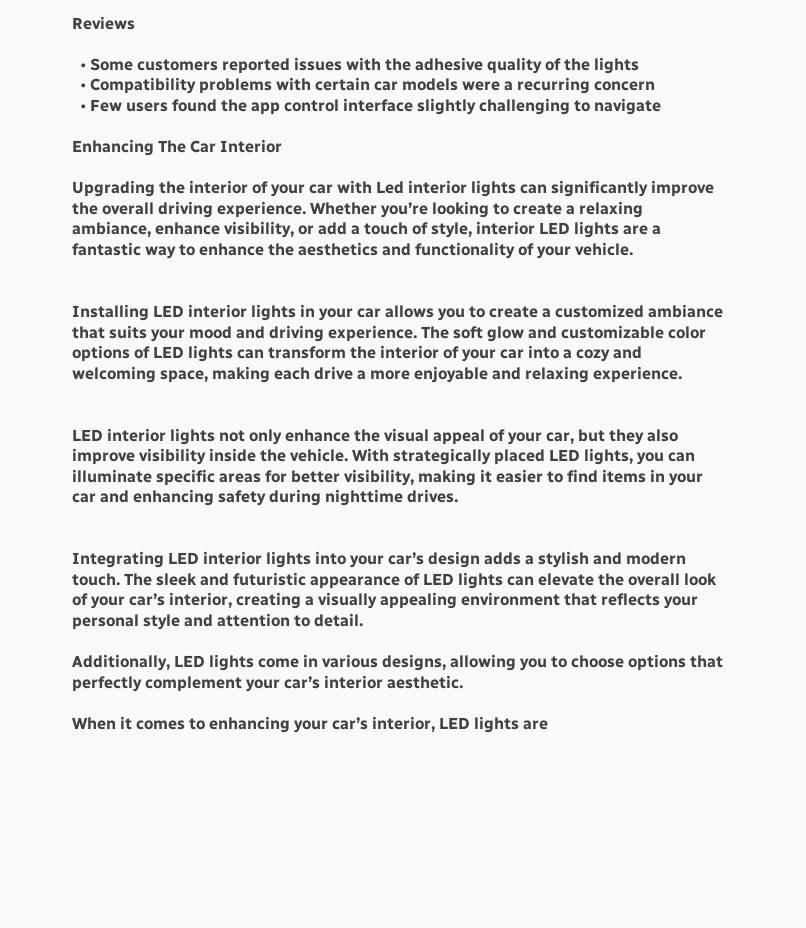Reviews

  • Some customers reported issues with the adhesive quality of the lights
  • Compatibility problems with certain car models were a recurring concern
  • Few users found the app control interface slightly challenging to navigate

Enhancing The Car Interior

Upgrading the interior of your car with Led interior lights can significantly improve the overall driving experience. Whether you’re looking to create a relaxing ambiance, enhance visibility, or add a touch of style, interior LED lights are a fantastic way to enhance the aesthetics and functionality of your vehicle.


Installing LED interior lights in your car allows you to create a customized ambiance that suits your mood and driving experience. The soft glow and customizable color options of LED lights can transform the interior of your car into a cozy and welcoming space, making each drive a more enjoyable and relaxing experience.


LED interior lights not only enhance the visual appeal of your car, but they also improve visibility inside the vehicle. With strategically placed LED lights, you can illuminate specific areas for better visibility, making it easier to find items in your car and enhancing safety during nighttime drives.


Integrating LED interior lights into your car’s design adds a stylish and modern touch. The sleek and futuristic appearance of LED lights can elevate the overall look of your car’s interior, creating a visually appealing environment that reflects your personal style and attention to detail.

Additionally, LED lights come in various designs, allowing you to choose options that perfectly complement your car’s interior aesthetic.

When it comes to enhancing your car’s interior, LED lights are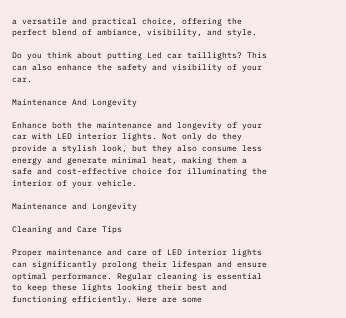a versatile and practical choice, offering the perfect blend of ambiance, visibility, and style.

Do you think about putting Led car taillights? This can also enhance the safety and visibility of your car.

Maintenance And Longevity

Enhance both the maintenance and longevity of your car with LED interior lights. Not only do they provide a stylish look, but they also consume less energy and generate minimal heat, making them a safe and cost-effective choice for illuminating the interior of your vehicle.

Maintenance and Longevity

Cleaning and Care Tips

Proper maintenance and care of LED interior lights can significantly prolong their lifespan and ensure optimal performance. Regular cleaning is essential to keep these lights looking their best and functioning efficiently. Here are some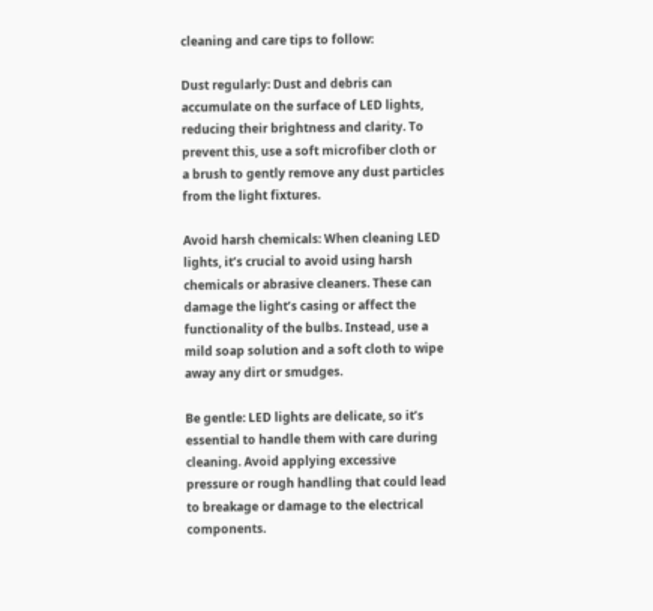cleaning and care tips to follow:

Dust regularly: Dust and debris can accumulate on the surface of LED lights, reducing their brightness and clarity. To prevent this, use a soft microfiber cloth or a brush to gently remove any dust particles from the light fixtures.

Avoid harsh chemicals: When cleaning LED lights, it’s crucial to avoid using harsh chemicals or abrasive cleaners. These can damage the light’s casing or affect the functionality of the bulbs. Instead, use a mild soap solution and a soft cloth to wipe away any dirt or smudges.

Be gentle: LED lights are delicate, so it’s essential to handle them with care during cleaning. Avoid applying excessive pressure or rough handling that could lead to breakage or damage to the electrical components.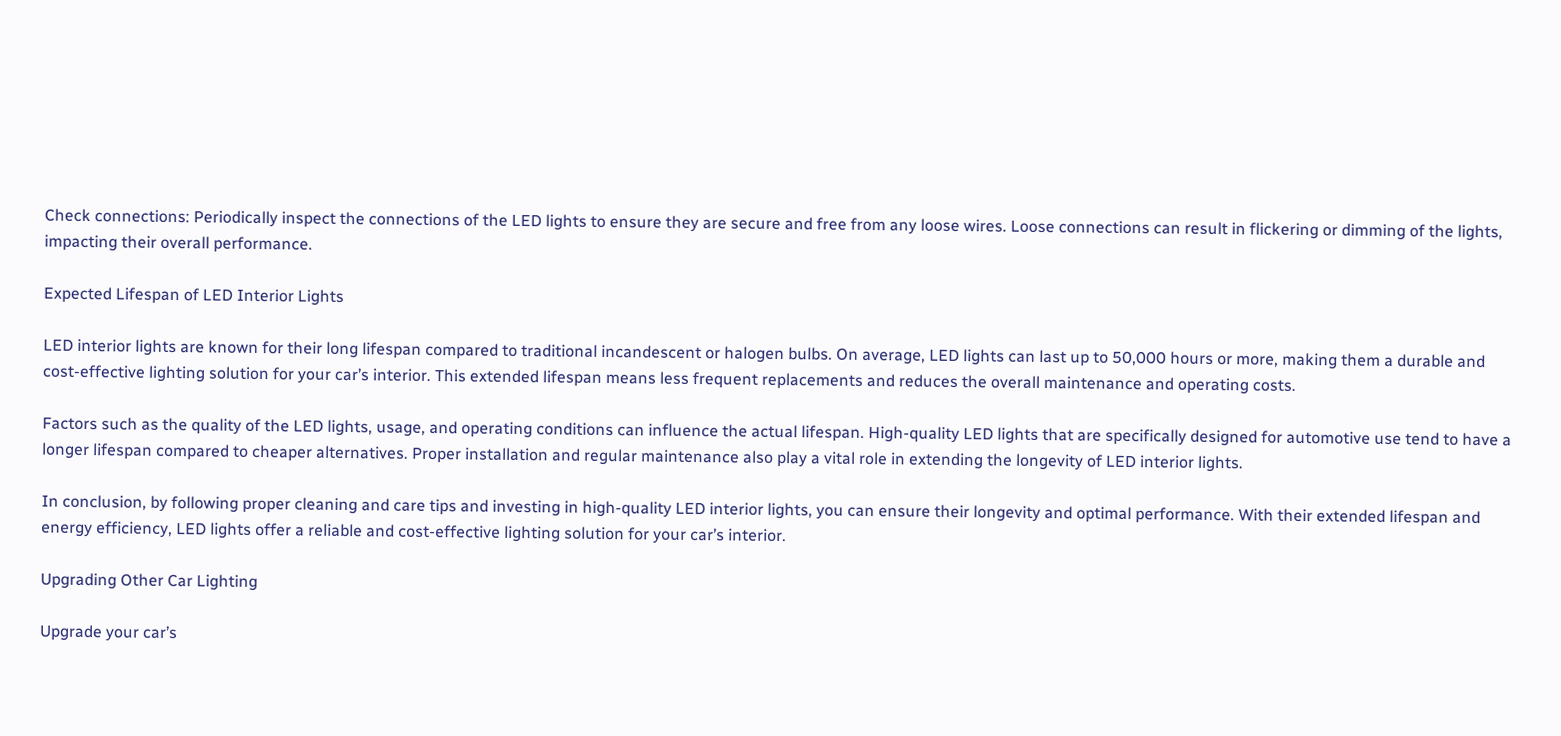Check connections: Periodically inspect the connections of the LED lights to ensure they are secure and free from any loose wires. Loose connections can result in flickering or dimming of the lights, impacting their overall performance.

Expected Lifespan of LED Interior Lights

LED interior lights are known for their long lifespan compared to traditional incandescent or halogen bulbs. On average, LED lights can last up to 50,000 hours or more, making them a durable and cost-effective lighting solution for your car’s interior. This extended lifespan means less frequent replacements and reduces the overall maintenance and operating costs.

Factors such as the quality of the LED lights, usage, and operating conditions can influence the actual lifespan. High-quality LED lights that are specifically designed for automotive use tend to have a longer lifespan compared to cheaper alternatives. Proper installation and regular maintenance also play a vital role in extending the longevity of LED interior lights.

In conclusion, by following proper cleaning and care tips and investing in high-quality LED interior lights, you can ensure their longevity and optimal performance. With their extended lifespan and energy efficiency, LED lights offer a reliable and cost-effective lighting solution for your car’s interior.

Upgrading Other Car Lighting

Upgrade your car’s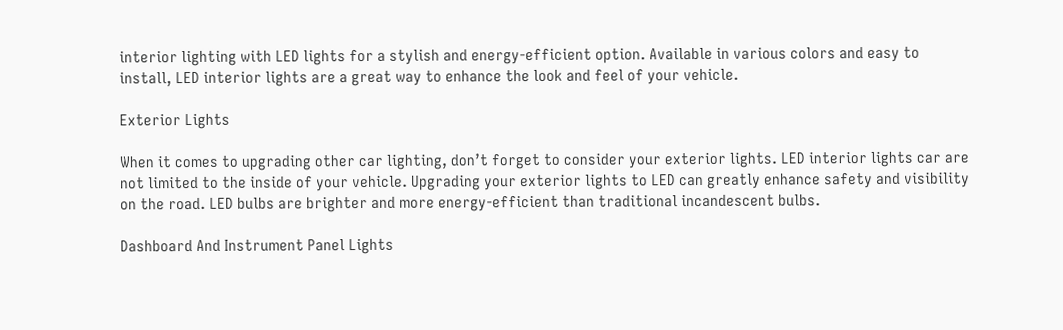interior lighting with LED lights for a stylish and energy-efficient option. Available in various colors and easy to install, LED interior lights are a great way to enhance the look and feel of your vehicle.

Exterior Lights

When it comes to upgrading other car lighting, don’t forget to consider your exterior lights. LED interior lights car are not limited to the inside of your vehicle. Upgrading your exterior lights to LED can greatly enhance safety and visibility on the road. LED bulbs are brighter and more energy-efficient than traditional incandescent bulbs.

Dashboard And Instrument Panel Lights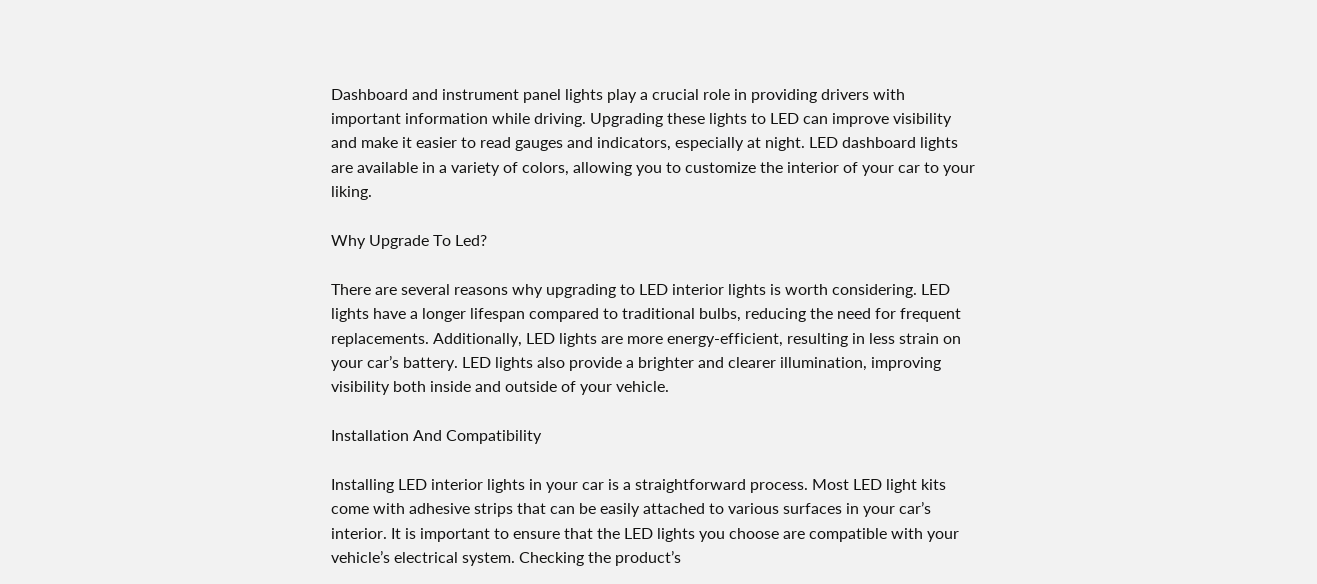Dashboard and instrument panel lights play a crucial role in providing drivers with important information while driving. Upgrading these lights to LED can improve visibility and make it easier to read gauges and indicators, especially at night. LED dashboard lights are available in a variety of colors, allowing you to customize the interior of your car to your liking.

Why Upgrade To Led?

There are several reasons why upgrading to LED interior lights is worth considering. LED lights have a longer lifespan compared to traditional bulbs, reducing the need for frequent replacements. Additionally, LED lights are more energy-efficient, resulting in less strain on your car’s battery. LED lights also provide a brighter and clearer illumination, improving visibility both inside and outside of your vehicle.

Installation And Compatibility

Installing LED interior lights in your car is a straightforward process. Most LED light kits come with adhesive strips that can be easily attached to various surfaces in your car’s interior. It is important to ensure that the LED lights you choose are compatible with your vehicle’s electrical system. Checking the product’s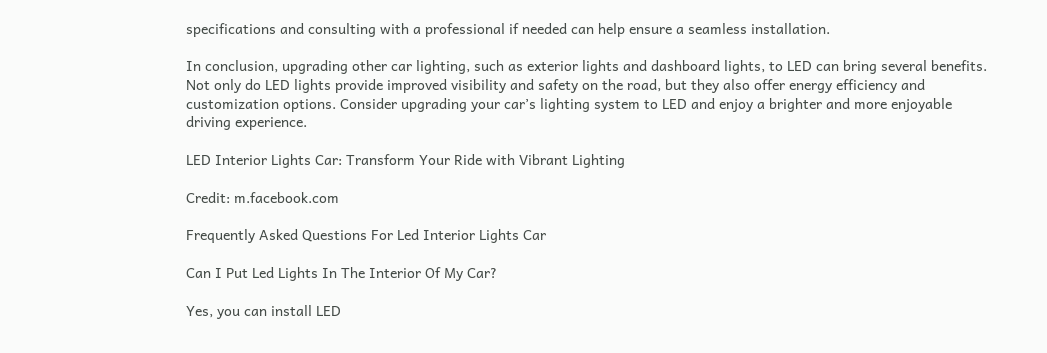specifications and consulting with a professional if needed can help ensure a seamless installation.

In conclusion, upgrading other car lighting, such as exterior lights and dashboard lights, to LED can bring several benefits. Not only do LED lights provide improved visibility and safety on the road, but they also offer energy efficiency and customization options. Consider upgrading your car’s lighting system to LED and enjoy a brighter and more enjoyable driving experience.

LED Interior Lights Car: Transform Your Ride with Vibrant Lighting

Credit: m.facebook.com

Frequently Asked Questions For Led Interior Lights Car

Can I Put Led Lights In The Interior Of My Car?

Yes, you can install LED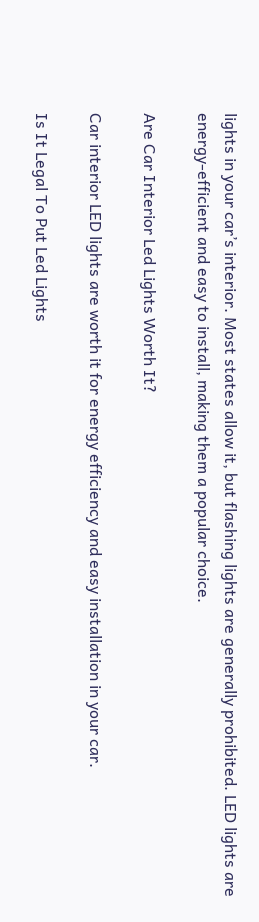lights in your car’s interior. Most states allow it, but flashing lights are generally prohibited. LED lights are energy-efficient and easy to install, making them a popular choice.

Are Car Interior Led Lights Worth It?

Car interior LED lights are worth it for energy efficiency and easy installation in your car.

Is It Legal To Put Led Lights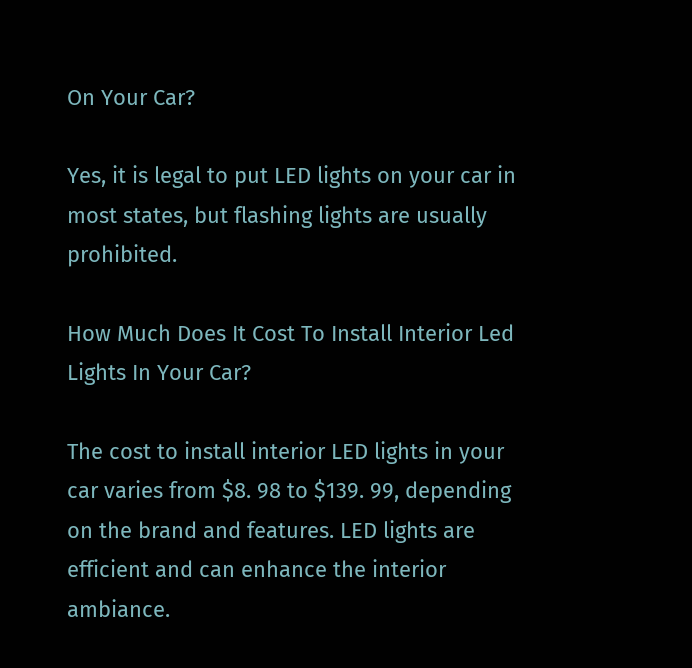On Your Car?

Yes, it is legal to put LED lights on your car in most states, but flashing lights are usually prohibited.

How Much Does It Cost To Install Interior Led Lights In Your Car?

The cost to install interior LED lights in your car varies from $8. 98 to $139. 99, depending on the brand and features. LED lights are efficient and can enhance the interior ambiance.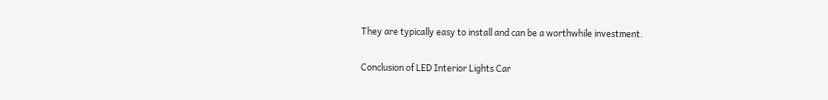They are typically easy to install and can be a worthwhile investment.

Conclusion of LED Interior Lights Car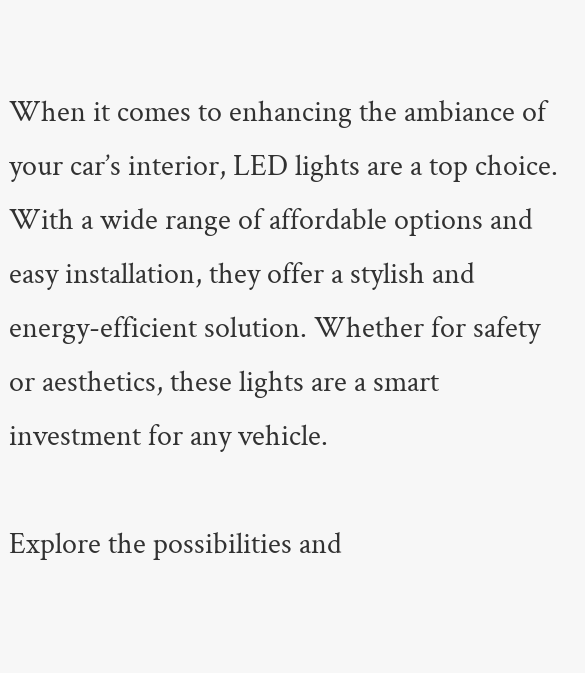When it comes to enhancing the ambiance of your car’s interior, LED lights are a top choice. With a wide range of affordable options and easy installation, they offer a stylish and energy-efficient solution. Whether for safety or aesthetics, these lights are a smart investment for any vehicle.

Explore the possibilities and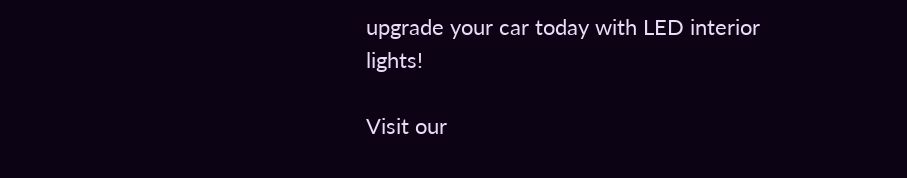upgrade your car today with LED interior lights!

Visit our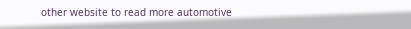other website to read more automotive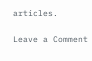articles.

Leave a Comment